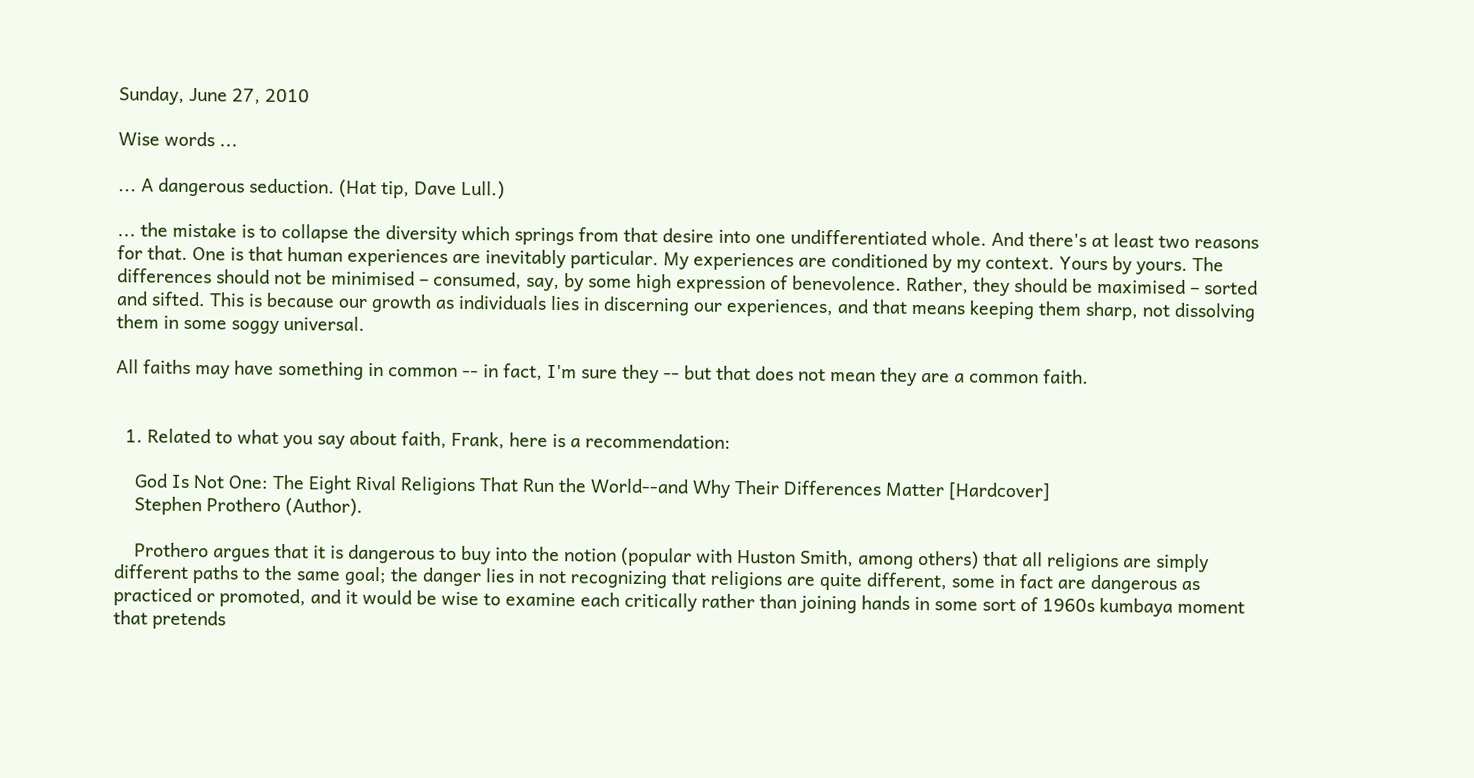Sunday, June 27, 2010

Wise words ...

... A dangerous seduction. (Hat tip, Dave Lull.)

... the mistake is to collapse the diversity which springs from that desire into one undifferentiated whole. And there's at least two reasons for that. One is that human experiences are inevitably particular. My experiences are conditioned by my context. Yours by yours. The differences should not be minimised – consumed, say, by some high expression of benevolence. Rather, they should be maximised – sorted and sifted. This is because our growth as individuals lies in discerning our experiences, and that means keeping them sharp, not dissolving them in some soggy universal.

All faiths may have something in common -- in fact, I'm sure they -- but that does not mean they are a common faith.


  1. Related to what you say about faith, Frank, here is a recommendation:

    God Is Not One: The Eight Rival Religions That Run the World--and Why Their Differences Matter [Hardcover]
    Stephen Prothero (Author).

    Prothero argues that it is dangerous to buy into the notion (popular with Huston Smith, among others) that all religions are simply different paths to the same goal; the danger lies in not recognizing that religions are quite different, some in fact are dangerous as practiced or promoted, and it would be wise to examine each critically rather than joining hands in some sort of 1960s kumbaya moment that pretends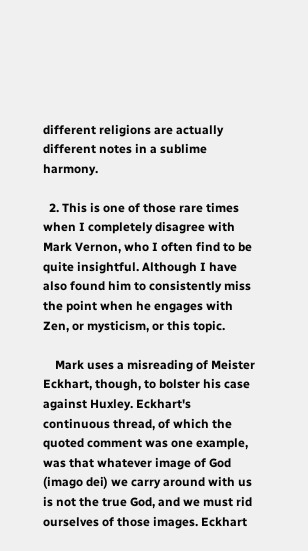different religions are actually different notes in a sublime harmony.

  2. This is one of those rare times when I completely disagree with Mark Vernon, who I often find to be quite insightful. Although I have also found him to consistently miss the point when he engages with Zen, or mysticism, or this topic.

    Mark uses a misreading of Meister Eckhart, though, to bolster his case against Huxley. Eckhart's continuous thread, of which the quoted comment was one example, was that whatever image of God (imago dei) we carry around with us is not the true God, and we must rid ourselves of those images. Eckhart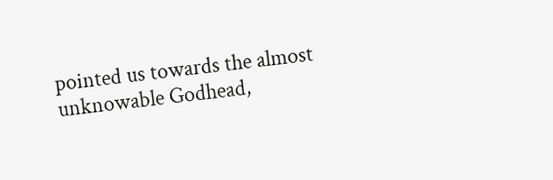pointed us towards the almost unknowable Godhead,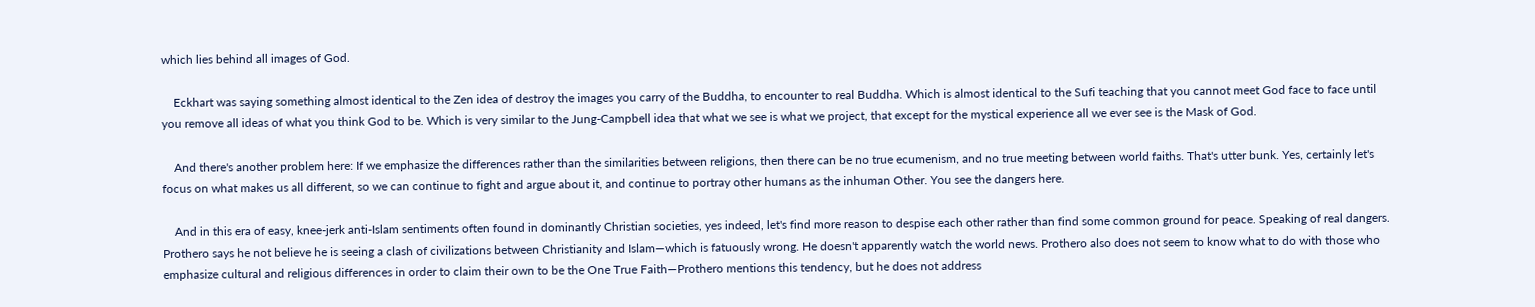which lies behind all images of God.

    Eckhart was saying something almost identical to the Zen idea of destroy the images you carry of the Buddha, to encounter to real Buddha. Which is almost identical to the Sufi teaching that you cannot meet God face to face until you remove all ideas of what you think God to be. Which is very similar to the Jung-Campbell idea that what we see is what we project, that except for the mystical experience all we ever see is the Mask of God.

    And there's another problem here: If we emphasize the differences rather than the similarities between religions, then there can be no true ecumenism, and no true meeting between world faiths. That's utter bunk. Yes, certainly let's focus on what makes us all different, so we can continue to fight and argue about it, and continue to portray other humans as the inhuman Other. You see the dangers here.

    And in this era of easy, knee-jerk anti-Islam sentiments often found in dominantly Christian societies, yes indeed, let's find more reason to despise each other rather than find some common ground for peace. Speaking of real dangers. Prothero says he not believe he is seeing a clash of civilizations between Christianity and Islam—which is fatuously wrong. He doesn't apparently watch the world news. Prothero also does not seem to know what to do with those who emphasize cultural and religious differences in order to claim their own to be the One True Faith—Prothero mentions this tendency, but he does not address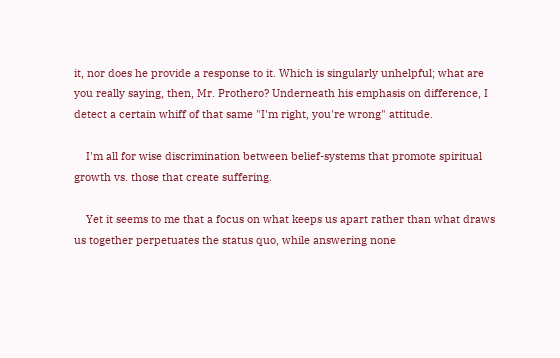it, nor does he provide a response to it. Which is singularly unhelpful; what are you really saying, then, Mr. Prothero? Underneath his emphasis on difference, I detect a certain whiff of that same "I'm right, you're wrong" attitude.

    I'm all for wise discrimination between belief-systems that promote spiritual growth vs. those that create suffering.

    Yet it seems to me that a focus on what keeps us apart rather than what draws us together perpetuates the status quo, while answering none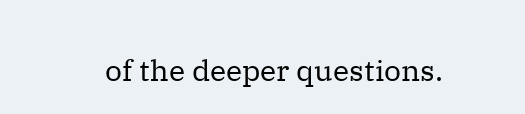of the deeper questions.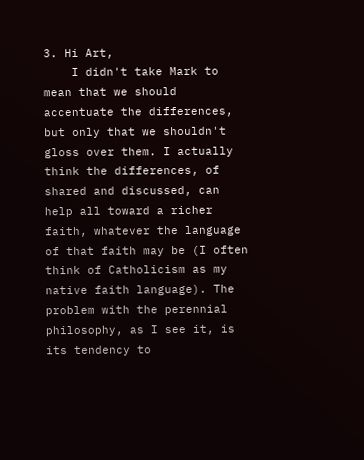3. Hi Art,
    I didn't take Mark to mean that we should accentuate the differences, but only that we shouldn't gloss over them. I actually think the differences, of shared and discussed, can help all toward a richer faith, whatever the language of that faith may be (I often think of Catholicism as my native faith language). The problem with the perennial philosophy, as I see it, is its tendency to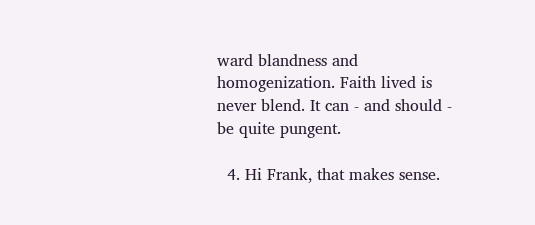ward blandness and homogenization. Faith lived is never blend. It can - and should - be quite pungent.

  4. Hi Frank, that makes sense.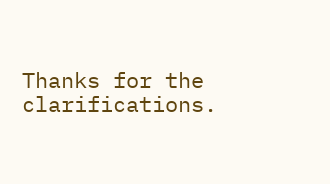Thanks for the clarifications.